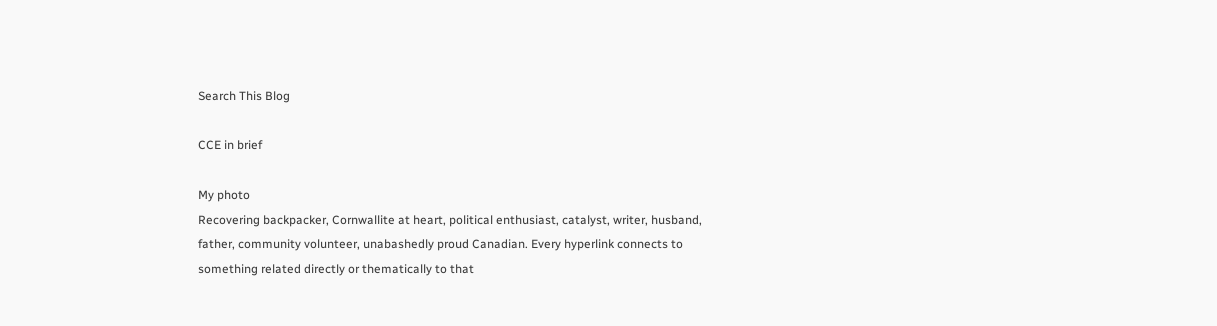Search This Blog

CCE in brief

My photo
Recovering backpacker, Cornwallite at heart, political enthusiast, catalyst, writer, husband, father, community volunteer, unabashedly proud Canadian. Every hyperlink connects to something related directly or thematically to that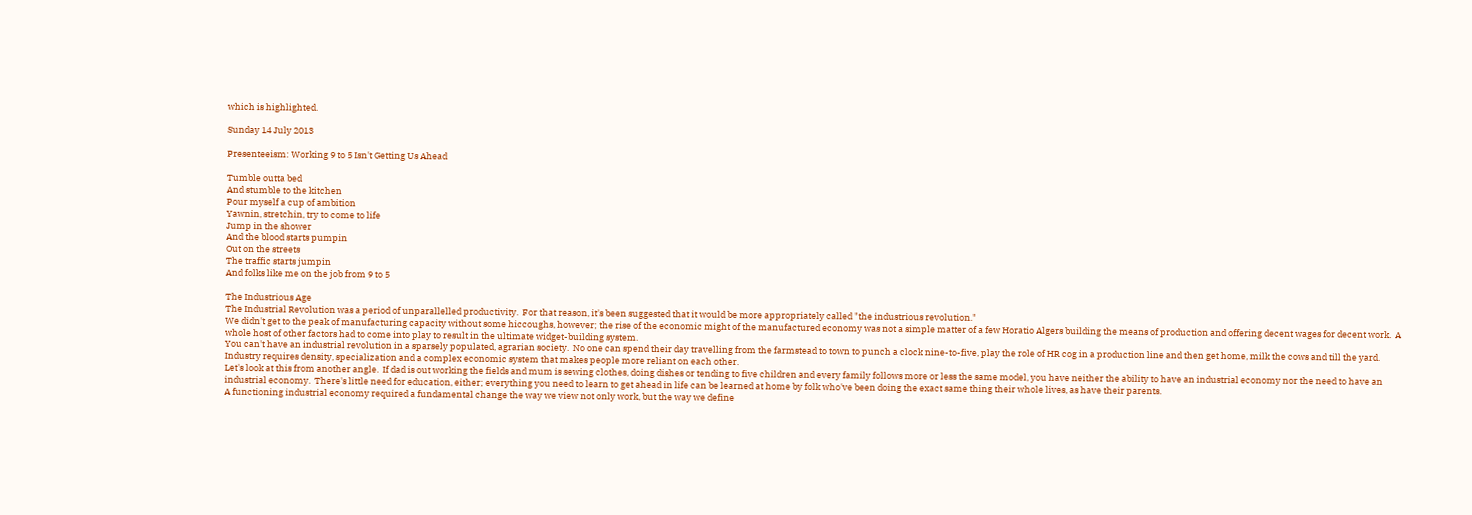which is highlighted.

Sunday 14 July 2013

Presenteeism: Working 9 to 5 Isn't Getting Us Ahead

Tumble outta bed
And stumble to the kitchen
Pour myself a cup of ambition
Yawnin, stretchin, try to come to life
Jump in the shower
And the blood starts pumpin
Out on the streets
The traffic starts jumpin
And folks like me on the job from 9 to 5

The Industrious Age
The Industrial Revolution was a period of unparallelled productivity.  For that reason, it's been suggested that it would be more appropriately called "the industrious revolution."
We didn't get to the peak of manufacturing capacity without some hiccoughs, however; the rise of the economic might of the manufactured economy was not a simple matter of a few Horatio Algers building the means of production and offering decent wages for decent work.  A whole host of other factors had to come into play to result in the ultimate widget-building system.
You can't have an industrial revolution in a sparsely populated, agrarian society.  No one can spend their day travelling from the farmstead to town to punch a clock nine-to-five, play the role of HR cog in a production line and then get home, milk the cows and till the yard.  Industry requires density, specialization and a complex economic system that makes people more reliant on each other.
Let's look at this from another angle.  If dad is out working the fields and mum is sewing clothes, doing dishes or tending to five children and every family follows more or less the same model, you have neither the ability to have an industrial economy nor the need to have an industrial economy.  There's little need for education, either; everything you need to learn to get ahead in life can be learned at home by folk who've been doing the exact same thing their whole lives, as have their parents.
A functioning industrial economy required a fundamental change the way we view not only work, but the way we define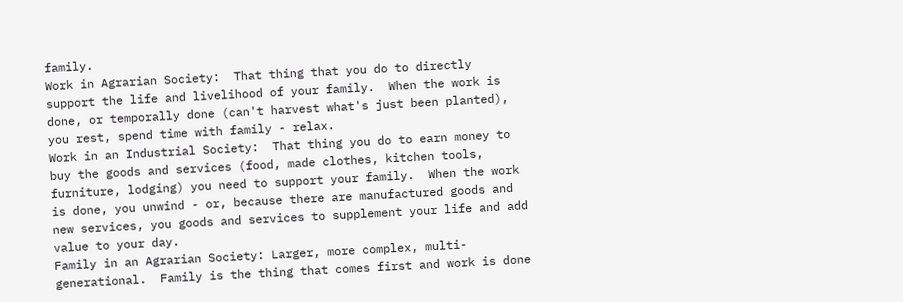family.
Work in Agrarian Society:  That thing that you do to directly support the life and livelihood of your family.  When the work is done, or temporally done (can't harvest what's just been planted), you rest, spend time with family - relax.
Work in an Industrial Society:  That thing you do to earn money to buy the goods and services (food, made clothes, kitchen tools, furniture, lodging) you need to support your family.  When the work is done, you unwind - or, because there are manufactured goods and new services, you goods and services to supplement your life and add value to your day.
Family in an Agrarian Society: Larger, more complex, multi-generational.  Family is the thing that comes first and work is done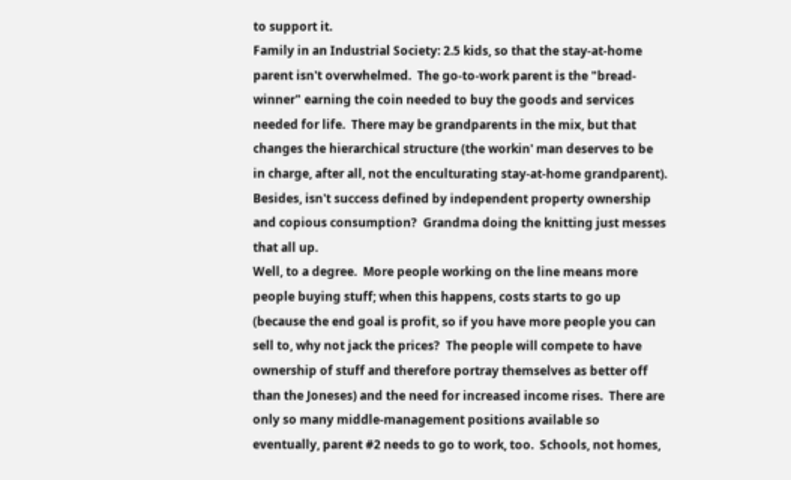to support it.
Family in an Industrial Society: 2.5 kids, so that the stay-at-home parent isn't overwhelmed.  The go-to-work parent is the "bread-winner" earning the coin needed to buy the goods and services needed for life.  There may be grandparents in the mix, but that changes the hierarchical structure (the workin' man deserves to be in charge, after all, not the enculturating stay-at-home grandparent).  Besides, isn't success defined by independent property ownership and copious consumption?  Grandma doing the knitting just messes that all up.
Well, to a degree.  More people working on the line means more people buying stuff; when this happens, costs starts to go up (because the end goal is profit, so if you have more people you can sell to, why not jack the prices?  The people will compete to have ownership of stuff and therefore portray themselves as better off than the Joneses) and the need for increased income rises.  There are only so many middle-management positions available so eventually, parent #2 needs to go to work, too.  Schools, not homes,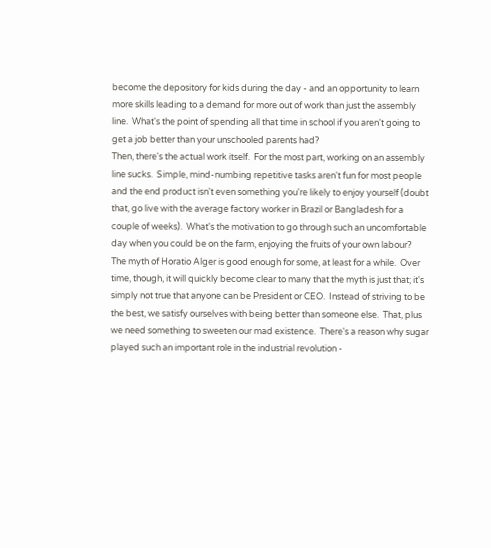become the depository for kids during the day - and an opportunity to learn more skills leading to a demand for more out of work than just the assembly line.  What's the point of spending all that time in school if you aren't going to get a job better than your unschooled parents had?
Then, there's the actual work itself.  For the most part, working on an assembly line sucks.  Simple, mind-numbing repetitive tasks aren't fun for most people and the end product isn't even something you're likely to enjoy yourself (doubt that, go live with the average factory worker in Brazil or Bangladesh for a couple of weeks).  What's the motivation to go through such an uncomfortable day when you could be on the farm, enjoying the fruits of your own labour?
The myth of Horatio Alger is good enough for some, at least for a while.  Over time, though, it will quickly become clear to many that the myth is just that; it's simply not true that anyone can be President or CEO.  Instead of striving to be the best, we satisfy ourselves with being better than someone else.  That, plus we need something to sweeten our mad existence.  There's a reason why sugar played such an important role in the industrial revolution -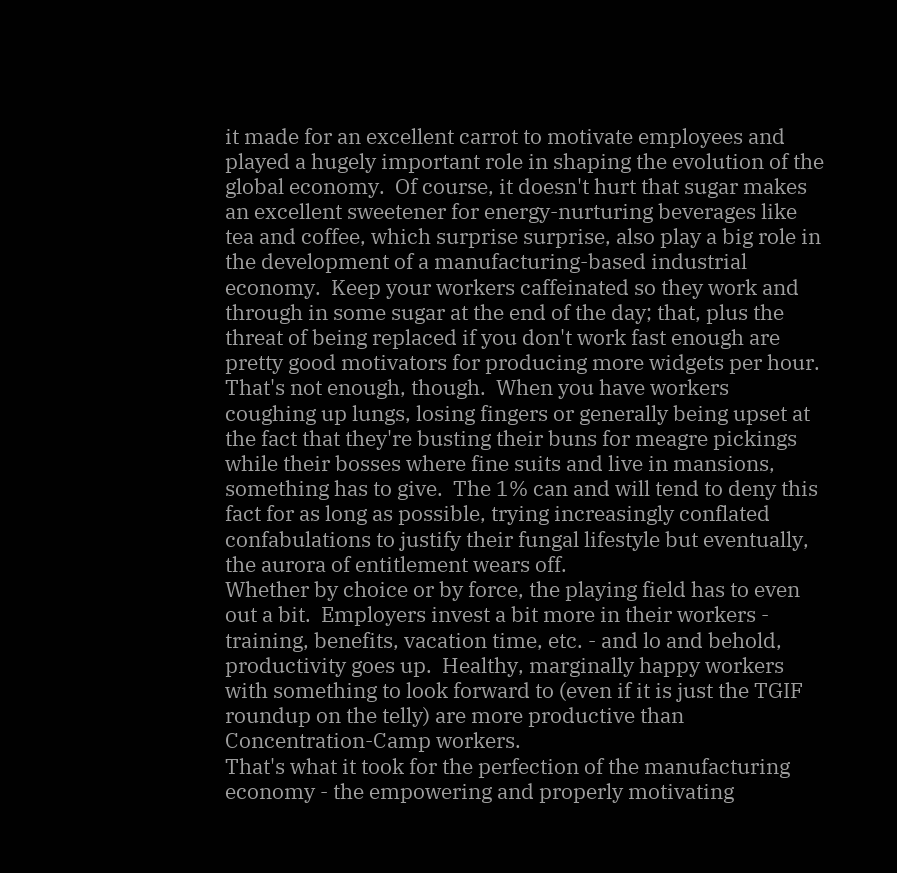it made for an excellent carrot to motivate employees and played a hugely important role in shaping the evolution of the global economy.  Of course, it doesn't hurt that sugar makes an excellent sweetener for energy-nurturing beverages like tea and coffee, which surprise surprise, also play a big role in the development of a manufacturing-based industrial economy.  Keep your workers caffeinated so they work and through in some sugar at the end of the day; that, plus the threat of being replaced if you don't work fast enough are pretty good motivators for producing more widgets per hour.
That's not enough, though.  When you have workers coughing up lungs, losing fingers or generally being upset at the fact that they're busting their buns for meagre pickings while their bosses where fine suits and live in mansions, something has to give.  The 1% can and will tend to deny this fact for as long as possible, trying increasingly conflated confabulations to justify their fungal lifestyle but eventually, the aurora of entitlement wears off.
Whether by choice or by force, the playing field has to even out a bit.  Employers invest a bit more in their workers - training, benefits, vacation time, etc. - and lo and behold, productivity goes up.  Healthy, marginally happy workers with something to look forward to (even if it is just the TGIF roundup on the telly) are more productive than Concentration-Camp workers.
That's what it took for the perfection of the manufacturing economy - the empowering and properly motivating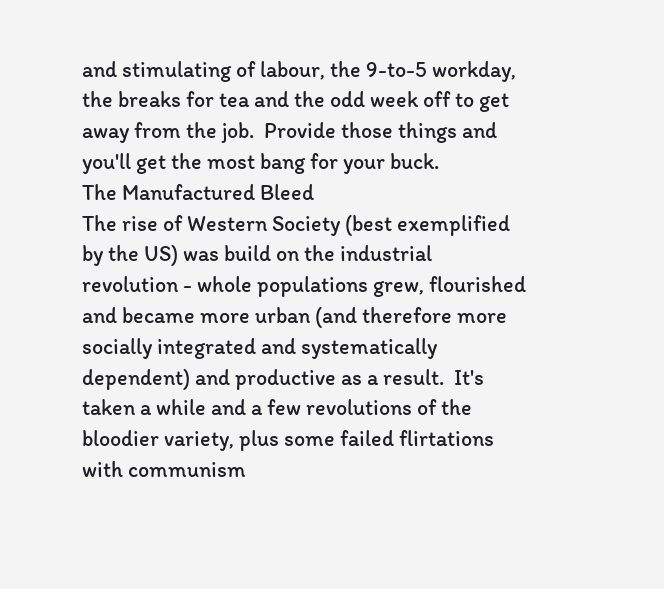and stimulating of labour, the 9-to-5 workday, the breaks for tea and the odd week off to get away from the job.  Provide those things and you'll get the most bang for your buck.
The Manufactured Bleed
The rise of Western Society (best exemplified by the US) was build on the industrial revolution - whole populations grew, flourished and became more urban (and therefore more socially integrated and systematically dependent) and productive as a result.  It's taken a while and a few revolutions of the bloodier variety, plus some failed flirtations with communism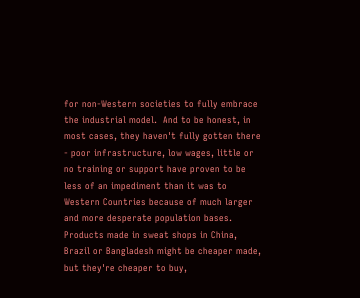for non-Western societies to fully embrace the industrial model.  And to be honest, in most cases, they haven't fully gotten there - poor infrastructure, low wages, little or no training or support have proven to be less of an impediment than it was to Western Countries because of much larger and more desperate population bases.
Products made in sweat shops in China, Brazil or Bangladesh might be cheaper made, but they're cheaper to buy,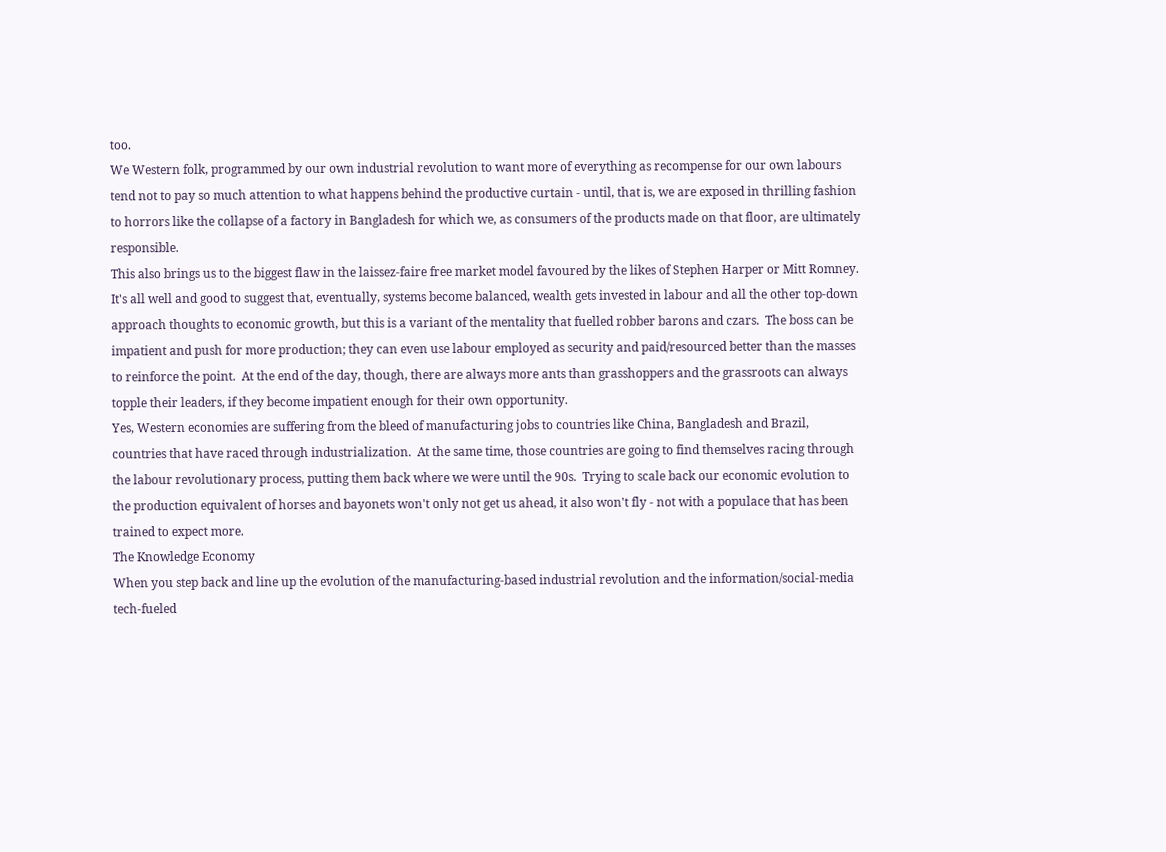too.
We Western folk, programmed by our own industrial revolution to want more of everything as recompense for our own labours tend not to pay so much attention to what happens behind the productive curtain - until, that is, we are exposed in thrilling fashion to horrors like the collapse of a factory in Bangladesh for which we, as consumers of the products made on that floor, are ultimately responsible.
This also brings us to the biggest flaw in the laissez-faire free market model favoured by the likes of Stephen Harper or Mitt Romney.  It's all well and good to suggest that, eventually, systems become balanced, wealth gets invested in labour and all the other top-down approach thoughts to economic growth, but this is a variant of the mentality that fuelled robber barons and czars.  The boss can be impatient and push for more production; they can even use labour employed as security and paid/resourced better than the masses to reinforce the point.  At the end of the day, though, there are always more ants than grasshoppers and the grassroots can always topple their leaders, if they become impatient enough for their own opportunity.
Yes, Western economies are suffering from the bleed of manufacturing jobs to countries like China, Bangladesh and Brazil, countries that have raced through industrialization.  At the same time, those countries are going to find themselves racing through the labour revolutionary process, putting them back where we were until the 90s.  Trying to scale back our economic evolution to the production equivalent of horses and bayonets won't only not get us ahead, it also won't fly - not with a populace that has been trained to expect more.
The Knowledge Economy
When you step back and line up the evolution of the manufacturing-based industrial revolution and the information/social-media tech-fueled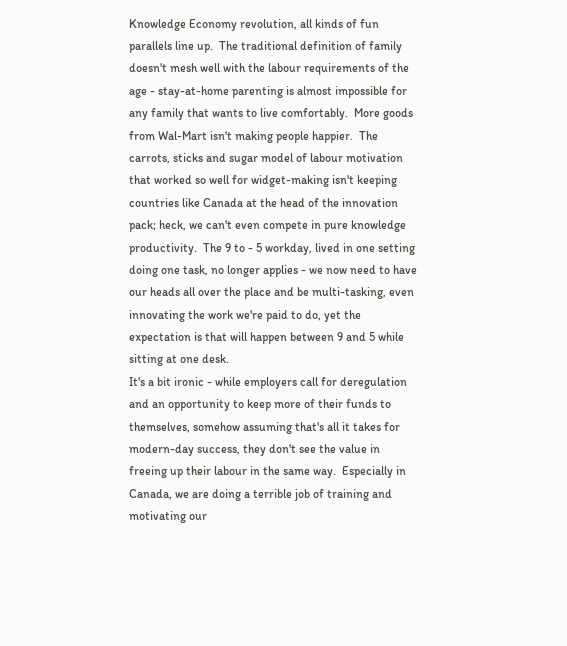Knowledge Economy revolution, all kinds of fun parallels line up.  The traditional definition of family doesn't mesh well with the labour requirements of the age - stay-at-home parenting is almost impossible for any family that wants to live comfortably.  More goods from Wal-Mart isn't making people happier.  The carrots, sticks and sugar model of labour motivation that worked so well for widget-making isn't keeping countries like Canada at the head of the innovation pack; heck, we can't even compete in pure knowledge productivity.  The 9 to - 5 workday, lived in one setting doing one task, no longer applies - we now need to have our heads all over the place and be multi-tasking, even innovating the work we're paid to do, yet the expectation is that will happen between 9 and 5 while sitting at one desk.
It's a bit ironic - while employers call for deregulation and an opportunity to keep more of their funds to themselves, somehow assuming that's all it takes for modern-day success, they don't see the value in freeing up their labour in the same way.  Especially in Canada, we are doing a terrible job of training and motivating our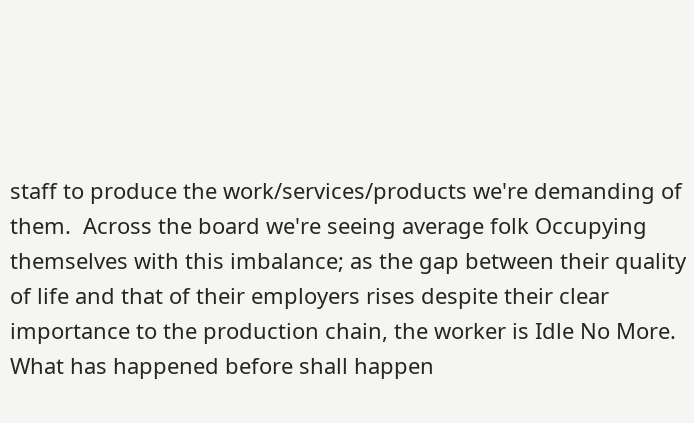staff to produce the work/services/products we're demanding of them.  Across the board we're seeing average folk Occupying themselves with this imbalance; as the gap between their quality of life and that of their employers rises despite their clear importance to the production chain, the worker is Idle No More.
What has happened before shall happen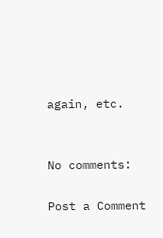again, etc.


No comments:

Post a Comment